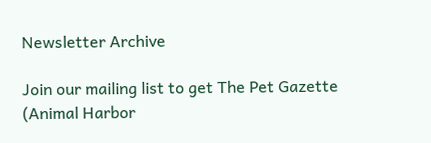Newsletter Archive

Join our mailing list to get The Pet Gazette (Animal Harbor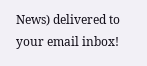News) delivered to your email inbox!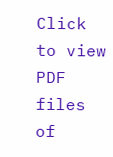Click to view PDF files of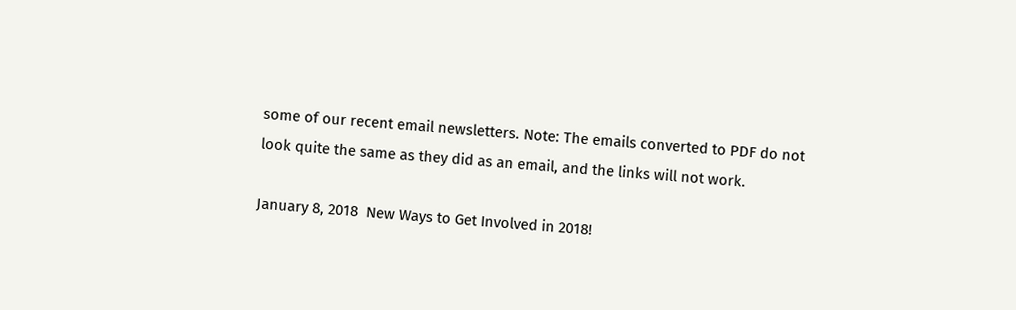some of our recent email newsletters. Note: The emails converted to PDF do not look quite the same as they did as an email, and the links will not work.

January 8, 2018  New Ways to Get Involved in 2018!